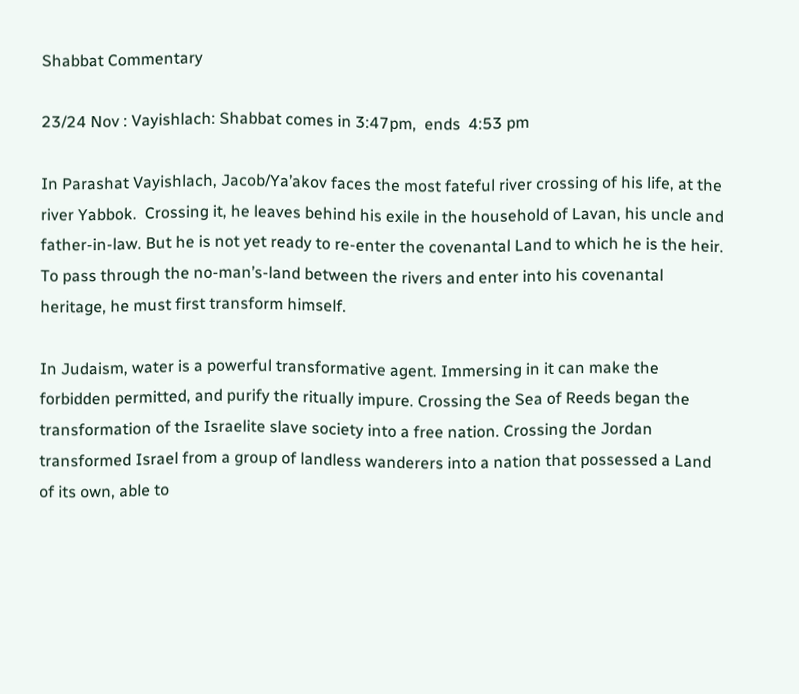Shabbat Commentary

23/24 Nov : Vayishlach: Shabbat comes in 3:47pm,  ends  4:53 pm

In Parashat Vayishlach, Jacob/Ya’akov faces the most fateful river crossing of his life, at the river Yabbok.  Crossing it, he leaves behind his exile in the household of Lavan, his uncle and father-in-law. But he is not yet ready to re-enter the covenantal Land to which he is the heir. To pass through the no-man’s-land between the rivers and enter into his covenantal heritage, he must first transform himself.

In Judaism, water is a powerful transformative agent. Immersing in it can make the forbidden permitted, and purify the ritually impure. Crossing the Sea of Reeds began the transformation of the Israelite slave society into a free nation. Crossing the Jordan transformed Israel from a group of landless wanderers into a nation that possessed a Land of its own, able to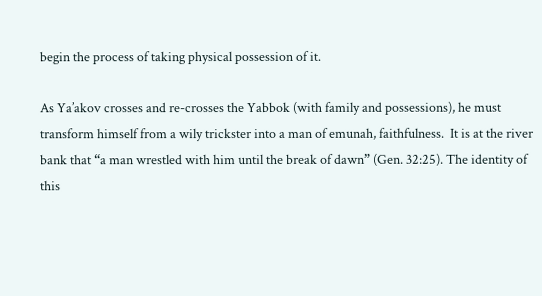begin the process of taking physical possession of it.

As Ya’akov crosses and re-crosses the Yabbok (with family and possessions), he must transform himself from a wily trickster into a man of emunah, faithfulness.  It is at the river bank that “a man wrestled with him until the break of dawn” (Gen. 32:25). The identity of this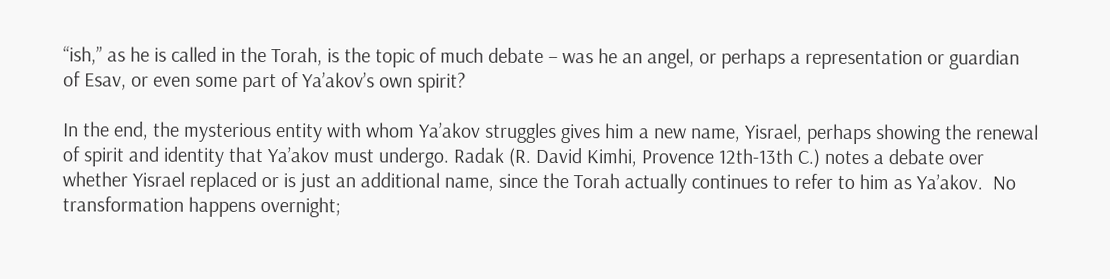“ish,” as he is called in the Torah, is the topic of much debate – was he an angel, or perhaps a representation or guardian of Esav, or even some part of Ya’akov’s own spirit?

In the end, the mysterious entity with whom Ya’akov struggles gives him a new name, Yisrael, perhaps showing the renewal of spirit and identity that Ya’akov must undergo. Radak (R. David Kimhi, Provence 12th-13th C.) notes a debate over whether Yisrael replaced or is just an additional name, since the Torah actually continues to refer to him as Ya’akov.  No transformation happens overnight;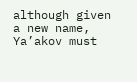although given a new name, Ya’akov must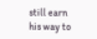still earn his way to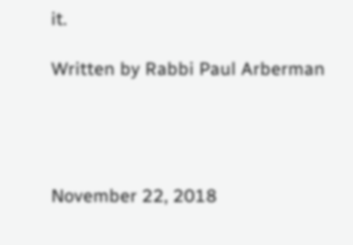it.

Written by Rabbi Paul Arberman




November 22, 2018